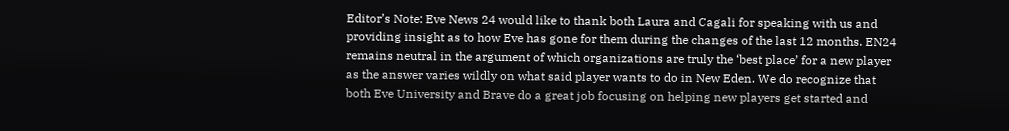Editor’s Note: Eve News 24 would like to thank both Laura and Cagali for speaking with us and providing insight as to how Eve has gone for them during the changes of the last 12 months. EN24 remains neutral in the argument of which organizations are truly the ‘best place’ for a new player as the answer varies wildly on what said player wants to do in New Eden. We do recognize that both Eve University and Brave do a great job focusing on helping new players get started and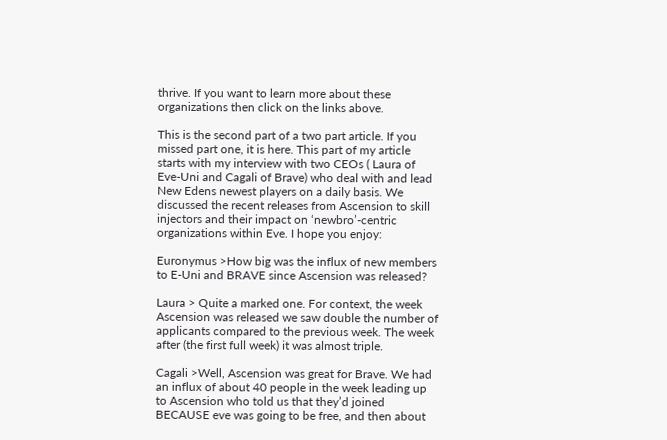thrive. If you want to learn more about these organizations then click on the links above.

This is the second part of a two part article. If you missed part one, it is here. This part of my article starts with my interview with two CEOs ( Laura of Eve-Uni and Cagali of Brave) who deal with and lead New Edens newest players on a daily basis. We discussed the recent releases from Ascension to skill injectors and their impact on ‘newbro’-centric organizations within Eve. I hope you enjoy:

Euronymus >How big was the influx of new members to E-Uni and BRAVE since Ascension was released?

Laura > Quite a marked one. For context, the week Ascension was released we saw double the number of applicants compared to the previous week. The week after (the first full week) it was almost triple.

Cagali >Well, Ascension was great for Brave. We had an influx of about 40 people in the week leading up to Ascension who told us that they’d joined BECAUSE eve was going to be free, and then about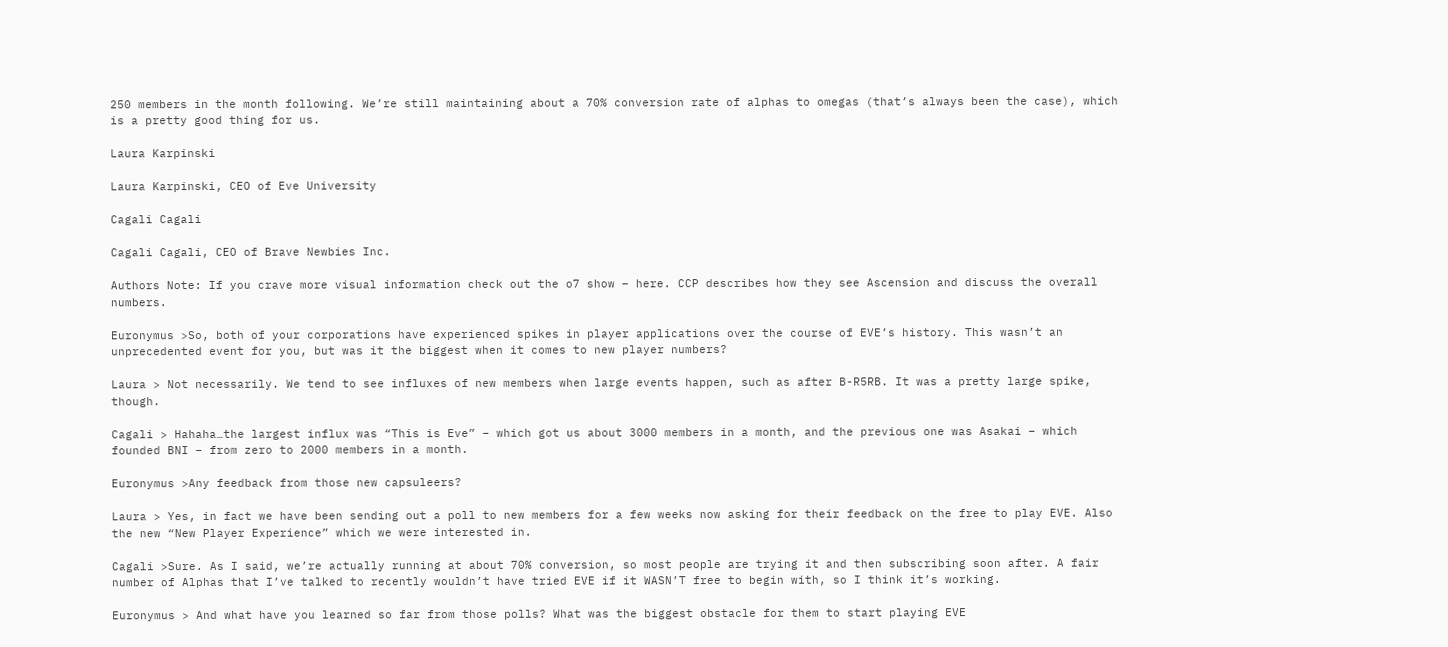250 members in the month following. We’re still maintaining about a 70% conversion rate of alphas to omegas (that’s always been the case), which is a pretty good thing for us.

Laura Karpinski

Laura Karpinski, CEO of Eve University

Cagali Cagali

Cagali Cagali, CEO of Brave Newbies Inc.

Authors Note: If you crave more visual information check out the o7 show – here. CCP describes how they see Ascension and discuss the overall numbers.

Euronymus >So, both of your corporations have experienced spikes in player applications over the course of EVE’s history. This wasn’t an unprecedented event for you, but was it the biggest when it comes to new player numbers?

Laura > Not necessarily. We tend to see influxes of new members when large events happen, such as after B-R5RB. It was a pretty large spike, though.

Cagali > Hahaha…the largest influx was “This is Eve” – which got us about 3000 members in a month, and the previous one was Asakai – which founded BNI – from zero to 2000 members in a month.

Euronymus >Any feedback from those new capsuleers?

Laura > Yes, in fact we have been sending out a poll to new members for a few weeks now asking for their feedback on the free to play EVE. Also the new “New Player Experience” which we were interested in.

Cagali >Sure. As I said, we’re actually running at about 70% conversion, so most people are trying it and then subscribing soon after. A fair number of Alphas that I’ve talked to recently wouldn’t have tried EVE if it WASN’T free to begin with, so I think it’s working.

Euronymus > And what have you learned so far from those polls? What was the biggest obstacle for them to start playing EVE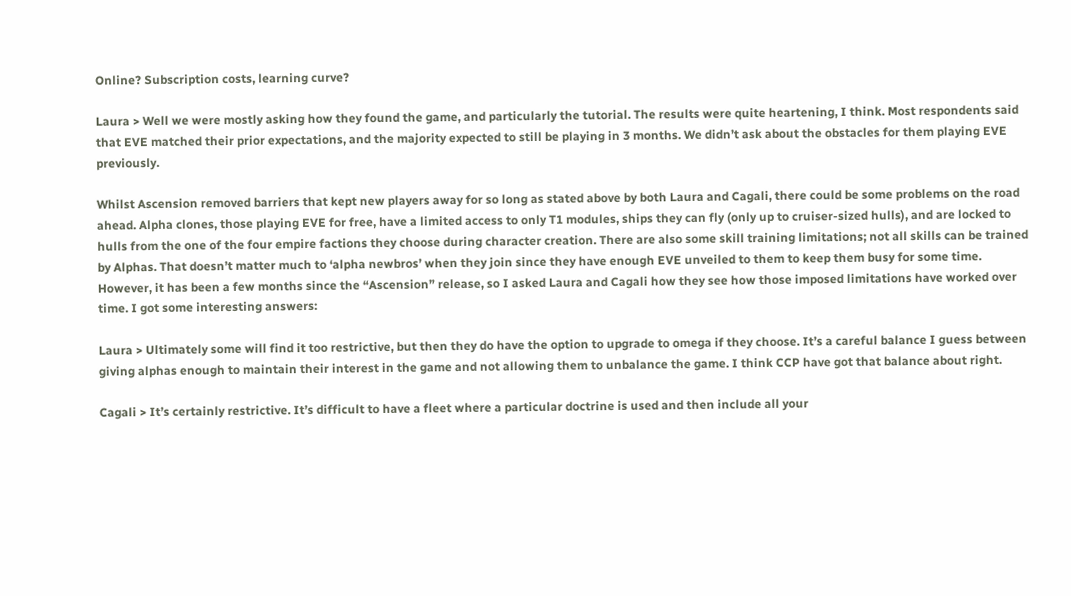Online? Subscription costs, learning curve?

Laura > Well we were mostly asking how they found the game, and particularly the tutorial. The results were quite heartening, I think. Most respondents said that EVE matched their prior expectations, and the majority expected to still be playing in 3 months. We didn’t ask about the obstacles for them playing EVE previously.

Whilst Ascension removed barriers that kept new players away for so long as stated above by both Laura and Cagali, there could be some problems on the road ahead. Alpha clones, those playing EVE for free, have a limited access to only T1 modules, ships they can fly (only up to cruiser-sized hulls), and are locked to hulls from the one of the four empire factions they choose during character creation. There are also some skill training limitations; not all skills can be trained by Alphas. That doesn’t matter much to ‘alpha newbros’ when they join since they have enough EVE unveiled to them to keep them busy for some time. However, it has been a few months since the “Ascension” release, so I asked Laura and Cagali how they see how those imposed limitations have worked over time. I got some interesting answers:

Laura > Ultimately some will find it too restrictive, but then they do have the option to upgrade to omega if they choose. It’s a careful balance I guess between giving alphas enough to maintain their interest in the game and not allowing them to unbalance the game. I think CCP have got that balance about right.

Cagali > It’s certainly restrictive. It’s difficult to have a fleet where a particular doctrine is used and then include all your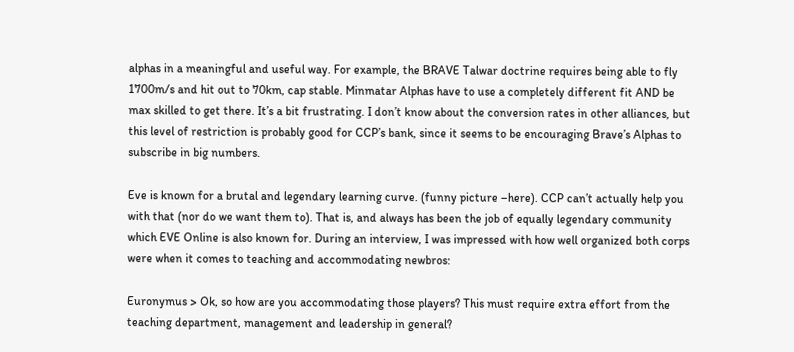alphas in a meaningful and useful way. For example, the BRAVE Talwar doctrine requires being able to fly 1700m/s and hit out to 70km, cap stable. Minmatar Alphas have to use a completely different fit AND be max skilled to get there. It’s a bit frustrating. I don’t know about the conversion rates in other alliances, but this level of restriction is probably good for CCP’s bank, since it seems to be encouraging Brave’s Alphas to subscribe in big numbers.

Eve is known for a brutal and legendary learning curve. (funny picture –here). CCP can’t actually help you with that (nor do we want them to). That is, and always has been the job of equally legendary community which EVE Online is also known for. During an interview, I was impressed with how well organized both corps were when it comes to teaching and accommodating newbros:

Euronymus > Ok, so how are you accommodating those players? This must require extra effort from the teaching department, management and leadership in general?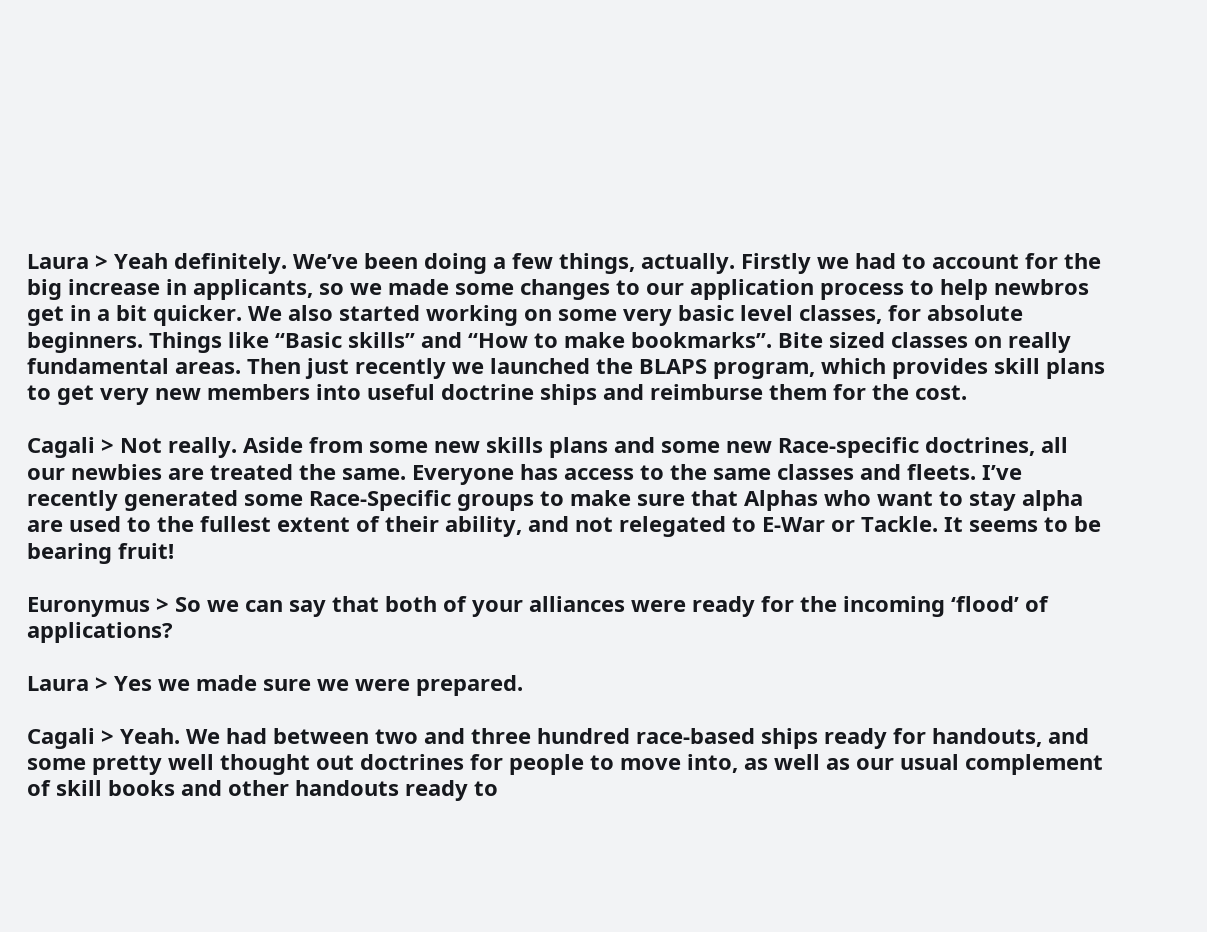Laura > Yeah definitely. We’ve been doing a few things, actually. Firstly we had to account for the big increase in applicants, so we made some changes to our application process to help newbros get in a bit quicker. We also started working on some very basic level classes, for absolute beginners. Things like “Basic skills” and “How to make bookmarks”. Bite sized classes on really fundamental areas. Then just recently we launched the BLAPS program, which provides skill plans to get very new members into useful doctrine ships and reimburse them for the cost.

Cagali > Not really. Aside from some new skills plans and some new Race-specific doctrines, all our newbies are treated the same. Everyone has access to the same classes and fleets. I’ve recently generated some Race-Specific groups to make sure that Alphas who want to stay alpha are used to the fullest extent of their ability, and not relegated to E-War or Tackle. It seems to be bearing fruit!

Euronymus > So we can say that both of your alliances were ready for the incoming ‘flood’ of applications?

Laura > Yes we made sure we were prepared.

Cagali > Yeah. We had between two and three hundred race-based ships ready for handouts, and some pretty well thought out doctrines for people to move into, as well as our usual complement of skill books and other handouts ready to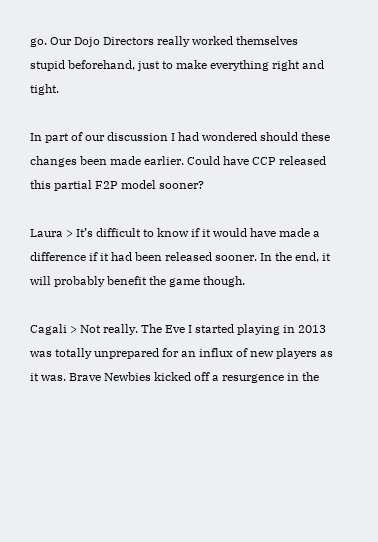go. Our Dojo Directors really worked themselves stupid beforehand, just to make everything right and tight.

In part of our discussion I had wondered should these changes been made earlier. Could have CCP released this partial F2P model sooner?

Laura > It’s difficult to know if it would have made a difference if it had been released sooner. In the end, it will probably benefit the game though.

Cagali > Not really. The Eve I started playing in 2013 was totally unprepared for an influx of new players as it was. Brave Newbies kicked off a resurgence in the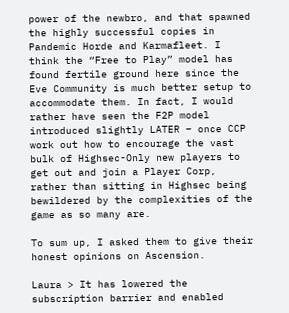power of the newbro, and that spawned the highly successful copies in Pandemic Horde and Karmafleet. I think the “Free to Play” model has found fertile ground here since the Eve Community is much better setup to accommodate them. In fact, I would rather have seen the F2P model introduced slightly LATER – once CCP work out how to encourage the vast bulk of Highsec-Only new players to get out and join a Player Corp, rather than sitting in Highsec being bewildered by the complexities of the game as so many are.

To sum up, I asked them to give their honest opinions on Ascension.

Laura > It has lowered the subscription barrier and enabled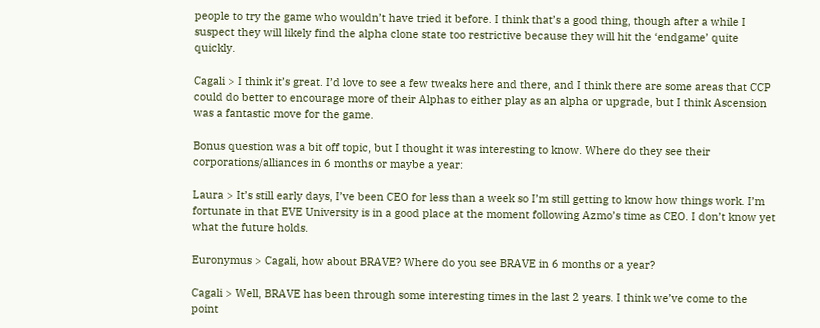people to try the game who wouldn’t have tried it before. I think that’s a good thing, though after a while I suspect they will likely find the alpha clone state too restrictive because they will hit the ‘endgame’ quite quickly.

Cagali > I think it’s great. I’d love to see a few tweaks here and there, and I think there are some areas that CCP could do better to encourage more of their Alphas to either play as an alpha or upgrade, but I think Ascension was a fantastic move for the game.

Bonus question was a bit off topic, but I thought it was interesting to know. Where do they see their corporations/alliances in 6 months or maybe a year:

Laura > It’s still early days, I’ve been CEO for less than a week so I’m still getting to know how things work. I’m fortunate in that EVE University is in a good place at the moment following Azmo’s time as CEO. I don’t know yet what the future holds.

Euronymus > Cagali, how about BRAVE? Where do you see BRAVE in 6 months or a year?

Cagali > Well, BRAVE has been through some interesting times in the last 2 years. I think we’ve come to the point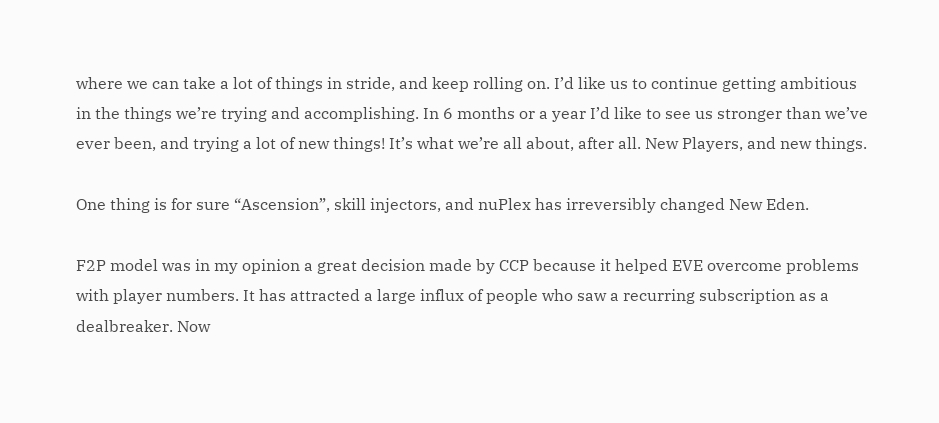where we can take a lot of things in stride, and keep rolling on. I’d like us to continue getting ambitious in the things we’re trying and accomplishing. In 6 months or a year I’d like to see us stronger than we’ve ever been, and trying a lot of new things! It’s what we’re all about, after all. New Players, and new things.

One thing is for sure “Ascension”, skill injectors, and nuPlex has irreversibly changed New Eden.

F2P model was in my opinion a great decision made by CCP because it helped EVE overcome problems with player numbers. It has attracted a large influx of people who saw a recurring subscription as a dealbreaker. Now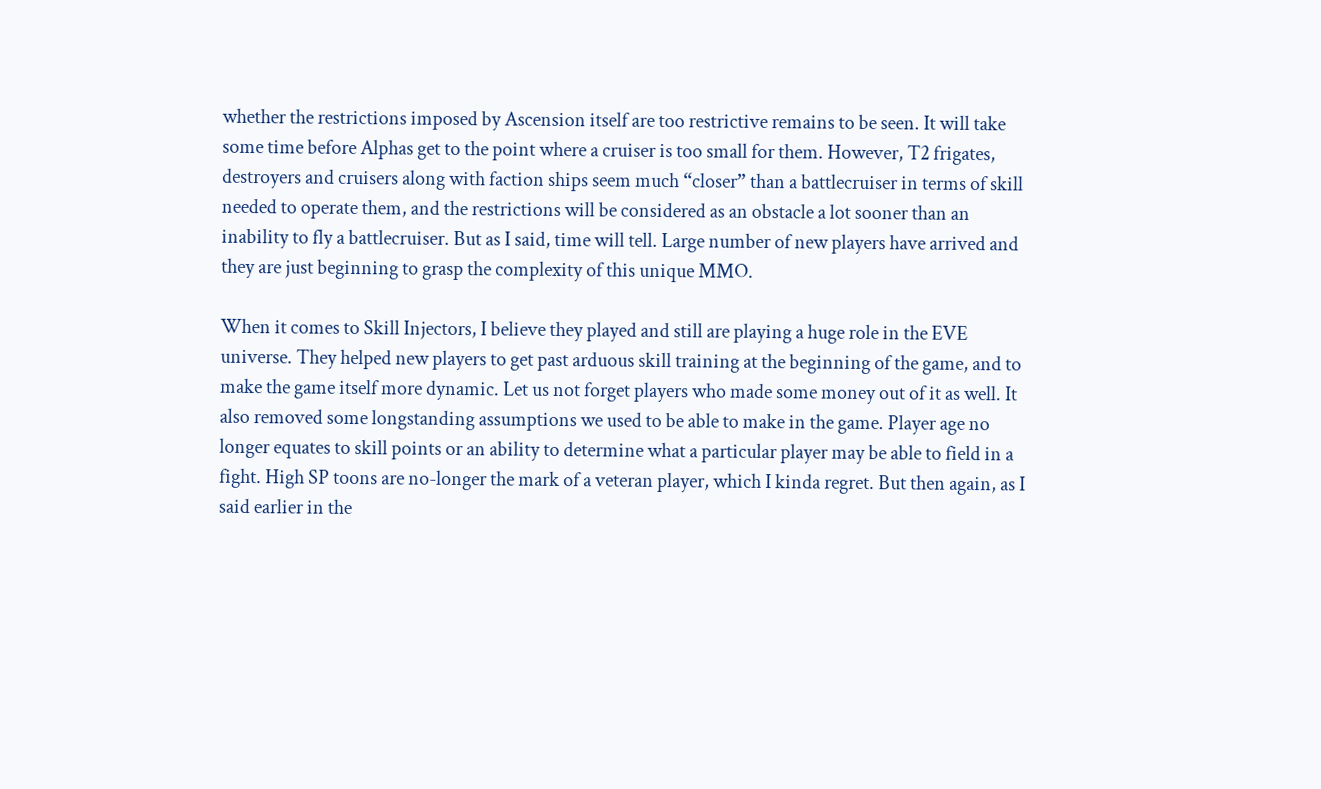whether the restrictions imposed by Ascension itself are too restrictive remains to be seen. It will take some time before Alphas get to the point where a cruiser is too small for them. However, T2 frigates, destroyers and cruisers along with faction ships seem much “closer” than a battlecruiser in terms of skill needed to operate them, and the restrictions will be considered as an obstacle a lot sooner than an inability to fly a battlecruiser. But as I said, time will tell. Large number of new players have arrived and they are just beginning to grasp the complexity of this unique MMO.

When it comes to Skill Injectors, I believe they played and still are playing a huge role in the EVE universe. They helped new players to get past arduous skill training at the beginning of the game, and to make the game itself more dynamic. Let us not forget players who made some money out of it as well. It also removed some longstanding assumptions we used to be able to make in the game. Player age no longer equates to skill points or an ability to determine what a particular player may be able to field in a fight. High SP toons are no-longer the mark of a veteran player, which I kinda regret. But then again, as I said earlier in the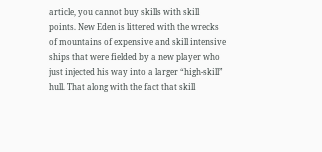article, you cannot buy skills with skill points. New Eden is littered with the wrecks of mountains of expensive and skill intensive ships that were fielded by a new player who just injected his way into a larger “high-skill” hull. That along with the fact that skill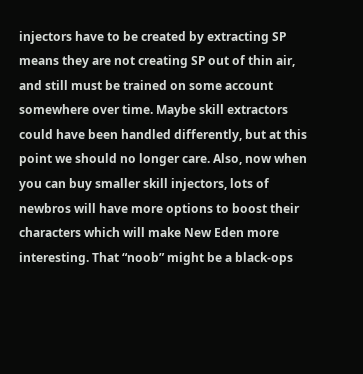injectors have to be created by extracting SP means they are not creating SP out of thin air, and still must be trained on some account somewhere over time. Maybe skill extractors could have been handled differently, but at this point we should no longer care. Also, now when you can buy smaller skill injectors, lots of newbros will have more options to boost their characters which will make New Eden more interesting. That “noob” might be a black-ops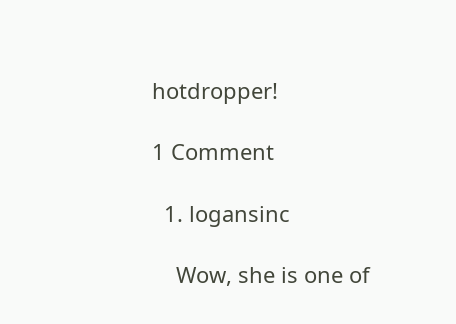hotdropper!

1 Comment

  1. logansinc

    Wow, she is one of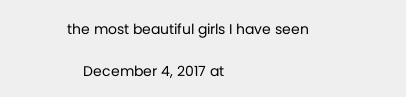the most beautiful girls I have seen

    December 4, 2017 at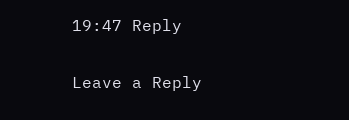19:47 Reply

Leave a Reply